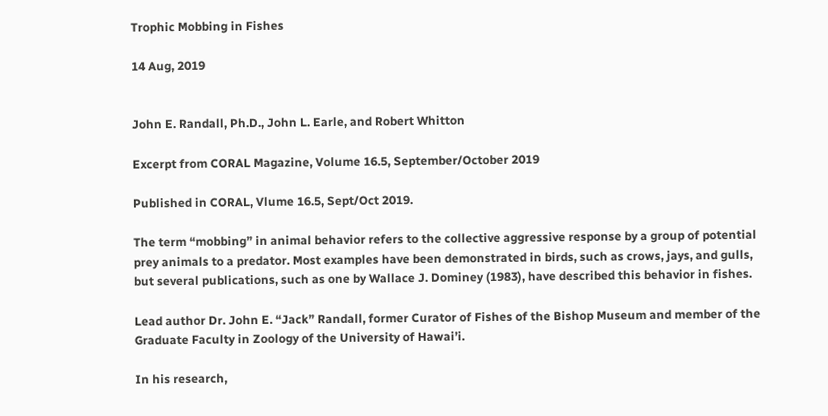Trophic Mobbing in Fishes

14 Aug, 2019


John E. Randall, Ph.D., John L. Earle, and Robert Whitton

Excerpt from CORAL Magazine, Volume 16.5, September/October 2019

Published in CORAL, Vlume 16.5, Sept/Oct 2019.

The term “mobbing” in animal behavior refers to the collective aggressive response by a group of potential prey animals to a predator. Most examples have been demonstrated in birds, such as crows, jays, and gulls, but several publications, such as one by Wallace J. Dominey (1983), have described this behavior in fishes.

Lead author Dr. John E. “Jack” Randall, former Curator of Fishes of the Bishop Museum and member of the Graduate Faculty in Zoology of the University of Hawai’i.

In his research,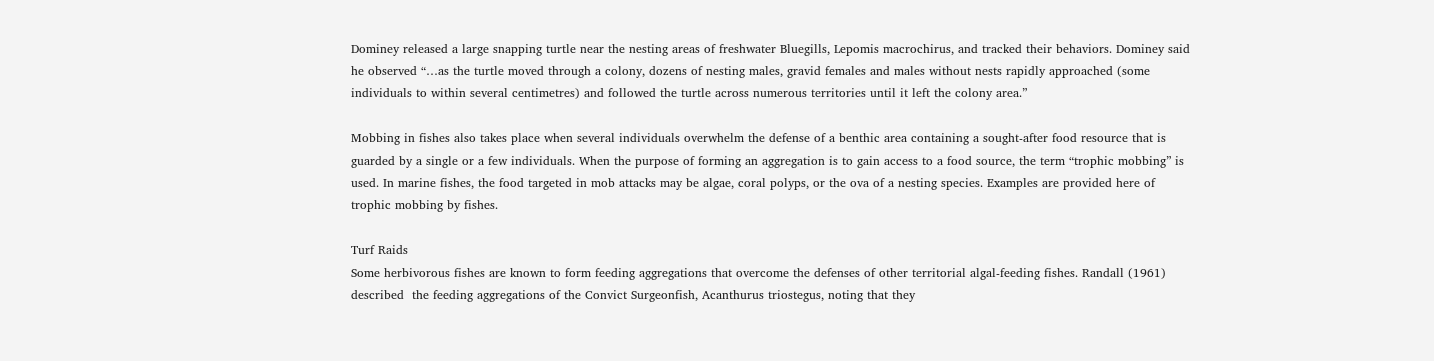Dominey released a large snapping turtle near the nesting areas of freshwater Bluegills, Lepomis macrochirus, and tracked their behaviors. Dominey said he observed “…as the turtle moved through a colony, dozens of nesting males, gravid females and males without nests rapidly approached (some individuals to within several centimetres) and followed the turtle across numerous territories until it left the colony area.”

Mobbing in fishes also takes place when several individuals overwhelm the defense of a benthic area containing a sought-after food resource that is guarded by a single or a few individuals. When the purpose of forming an aggregation is to gain access to a food source, the term “trophic mobbing” is used. In marine fishes, the food targeted in mob attacks may be algae, coral polyps, or the ova of a nesting species. Examples are provided here of trophic mobbing by fishes.

Turf Raids
Some herbivorous fishes are known to form feeding aggregations that overcome the defenses of other territorial algal-feeding fishes. Randall (1961) described  the feeding aggregations of the Convict Surgeonfish, Acanthurus triostegus, noting that they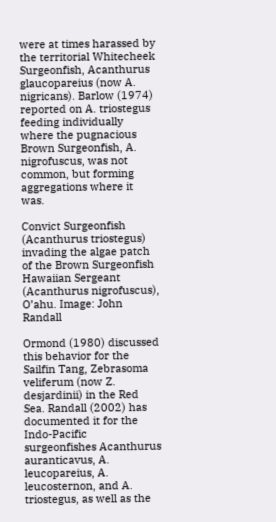were at times harassed by the territorial Whitecheek Surgeonfish, Acanthurus glaucopareius (now A. nigricans). Barlow (1974) reported on A. triostegus feeding individually where the pugnacious Brown Surgeonfish, A. nigrofuscus, was not common, but forming aggregations where it was.

Convict Surgeonfish (Acanthurus triostegus) invading the algae patch of the Brown Surgeonfish Hawaiian Sergeant (Acanthurus nigrofuscus), O’ahu. Image: John Randall

Ormond (1980) discussed this behavior for the Sailfin Tang, Zebrasoma veliferum (now Z. desjardinii) in the Red Sea. Randall (2002) has documented it for the Indo-Pacific surgeonfishes Acanthurus auranticavus, A. leucopareius, A. leucosternon, and A. triostegus, as well as the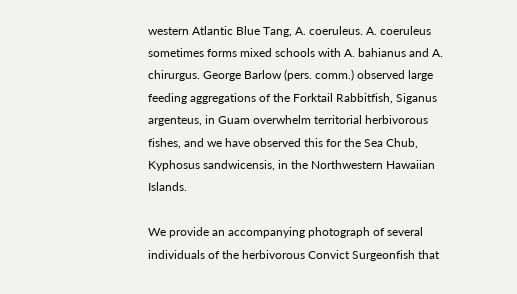western Atlantic Blue Tang, A. coeruleus. A. coeruleus sometimes forms mixed schools with A. bahianus and A. chirurgus. George Barlow (pers. comm.) observed large feeding aggregations of the Forktail Rabbitfish, Siganus argenteus, in Guam overwhelm territorial herbivorous fishes, and we have observed this for the Sea Chub, Kyphosus sandwicensis, in the Northwestern Hawaiian Islands.

We provide an accompanying photograph of several individuals of the herbivorous Convict Surgeonfish that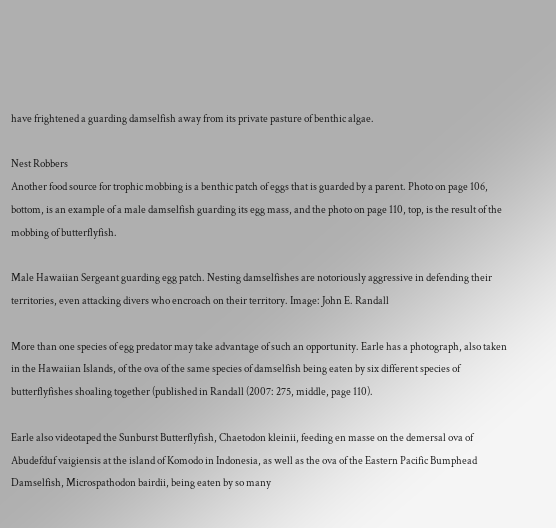have frightened a guarding damselfish away from its private pasture of benthic algae.

Nest Robbers
Another food source for trophic mobbing is a benthic patch of eggs that is guarded by a parent. Photo on page 106, bottom, is an example of a male damselfish guarding its egg mass, and the photo on page 110, top, is the result of the mobbing of butterflyfish.

Male Hawaiian Sergeant guarding egg patch. Nesting damselfishes are notoriously aggressive in defending their territories, even attacking divers who encroach on their territory. Image: John E. Randall

More than one species of egg predator may take advantage of such an opportunity. Earle has a photograph, also taken in the Hawaiian Islands, of the ova of the same species of damselfish being eaten by six different species of butterflyfishes shoaling together (published in Randall (2007: 275, middle, page 110).

Earle also videotaped the Sunburst Butterflyfish, Chaetodon kleinii, feeding en masse on the demersal ova of Abudefduf vaigiensis at the island of Komodo in Indonesia, as well as the ova of the Eastern Pacific Bumphead Damselfish, Microspathodon bairdii, being eaten by so many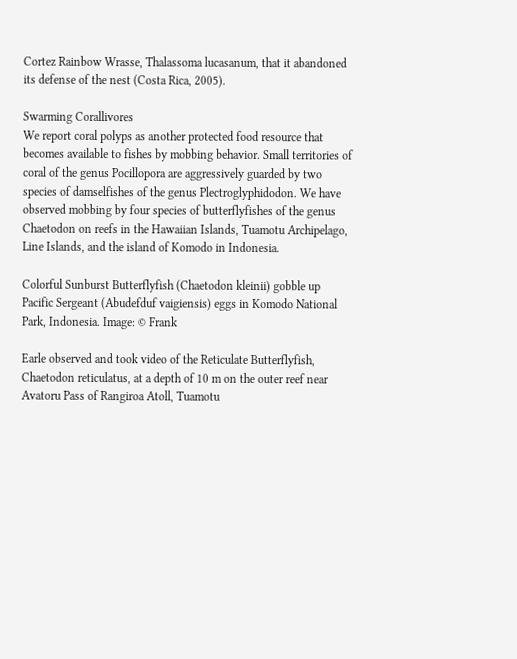Cortez Rainbow Wrasse, Thalassoma lucasanum, that it abandoned its defense of the nest (Costa Rica, 2005).

Swarming Corallivores
We report coral polyps as another protected food resource that becomes available to fishes by mobbing behavior. Small territories of coral of the genus Pocillopora are aggressively guarded by two species of damselfishes of the genus Plectroglyphidodon. We have observed mobbing by four species of butterflyfishes of the genus Chaetodon on reefs in the Hawaiian Islands, Tuamotu Archipelago, Line Islands, and the island of Komodo in Indonesia.

Colorful Sunburst Butterflyfish (Chaetodon kleinii) gobble up Pacific Sergeant (Abudefduf vaigiensis) eggs in Komodo National Park, Indonesia. Image: © Frank

Earle observed and took video of the Reticulate Butterflyfish, Chaetodon reticulatus, at a depth of 10 m on the outer reef near Avatoru Pass of Rangiroa Atoll, Tuamotu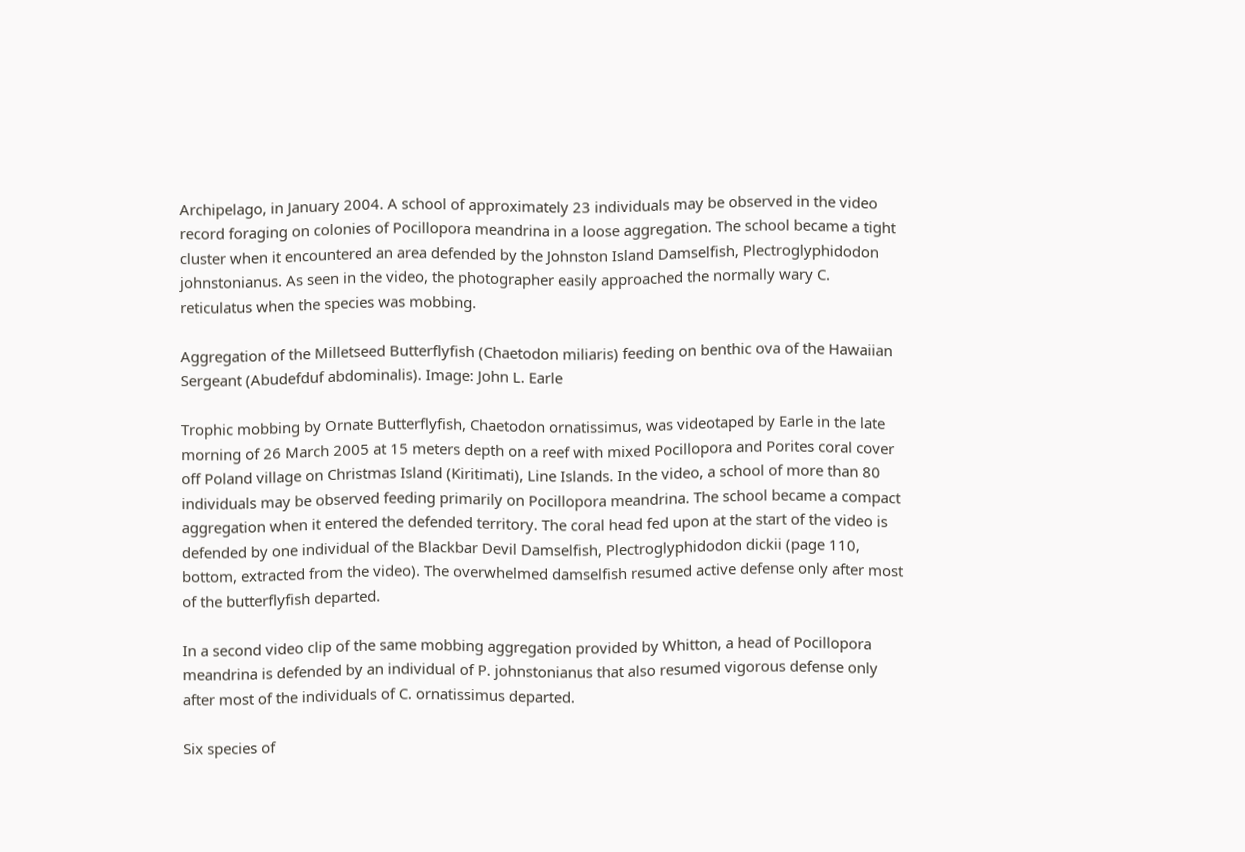Archipelago, in January 2004. A school of approximately 23 individuals may be observed in the video record foraging on colonies of Pocillopora meandrina in a loose aggregation. The school became a tight cluster when it encountered an area defended by the Johnston Island Damselfish, Plectroglyphidodon johnstonianus. As seen in the video, the photographer easily approached the normally wary C. reticulatus when the species was mobbing.

Aggregation of the Milletseed Butterflyfish (Chaetodon miliaris) feeding on benthic ova of the Hawaiian Sergeant (Abudefduf abdominalis). Image: John L. Earle

Trophic mobbing by Ornate Butterflyfish, Chaetodon ornatissimus, was videotaped by Earle in the late morning of 26 March 2005 at 15 meters depth on a reef with mixed Pocillopora and Porites coral cover off Poland village on Christmas Island (Kiritimati), Line Islands. In the video, a school of more than 80 individuals may be observed feeding primarily on Pocillopora meandrina. The school became a compact aggregation when it entered the defended territory. The coral head fed upon at the start of the video is defended by one individual of the Blackbar Devil Damselfish, Plectroglyphidodon dickii (page 110, bottom, extracted from the video). The overwhelmed damselfish resumed active defense only after most of the butterflyfish departed.

In a second video clip of the same mobbing aggregation provided by Whitton, a head of Pocillopora meandrina is defended by an individual of P. johnstonianus that also resumed vigorous defense only after most of the individuals of C. ornatissimus departed.

Six species of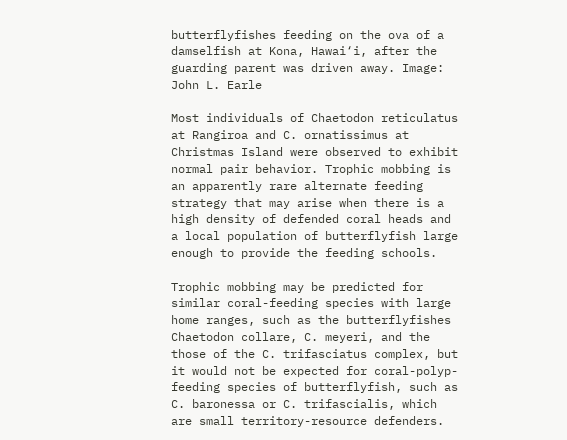butterflyfishes feeding on the ova of a damselfish at Kona, Hawai‘i, after the guarding parent was driven away. Image: John L. Earle

Most individuals of Chaetodon reticulatus at Rangiroa and C. ornatissimus at Christmas Island were observed to exhibit normal pair behavior. Trophic mobbing is an apparently rare alternate feeding strategy that may arise when there is a high density of defended coral heads and a local population of butterflyfish large enough to provide the feeding schools.

Trophic mobbing may be predicted for similar coral-feeding species with large home ranges, such as the butterflyfishes Chaetodon collare, C. meyeri, and the those of the C. trifasciatus complex, but it would not be expected for coral-polyp-feeding species of butterflyfish, such as C. baronessa or C. trifascialis, which are small territory-resource defenders.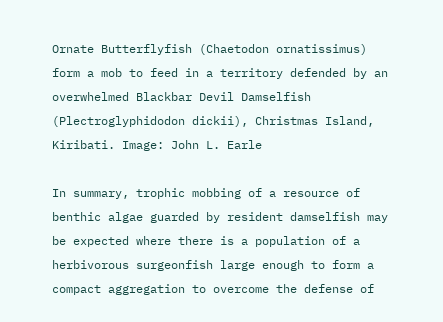Ornate Butterflyfish (Chaetodon ornatissimus) form a mob to feed in a territory defended by an overwhelmed Blackbar Devil Damselfish (Plectroglyphidodon dickii), Christmas Island, Kiribati. Image: John L. Earle

In summary, trophic mobbing of a resource of benthic algae guarded by resident damselfish may be expected where there is a population of a herbivorous surgeonfish large enough to form a compact aggregation to overcome the defense of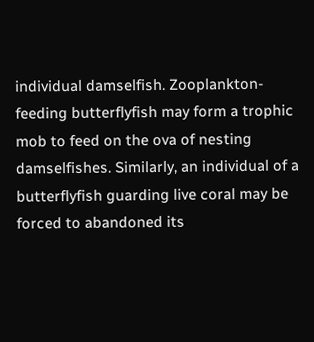individual damselfish. Zooplankton-feeding butterflyfish may form a trophic mob to feed on the ova of nesting damselfishes. Similarly, an individual of a butterflyfish guarding live coral may be forced to abandoned its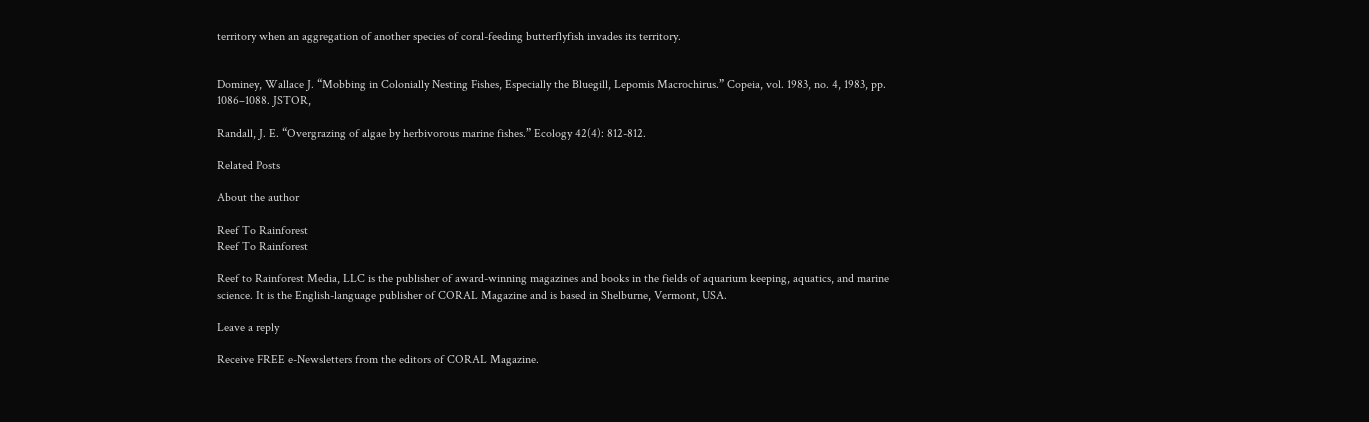territory when an aggregation of another species of coral-feeding butterflyfish invades its territory.


Dominey, Wallace J. “Mobbing in Colonially Nesting Fishes, Especially the Bluegill, Lepomis Macrochirus.” Copeia, vol. 1983, no. 4, 1983, pp. 1086–1088. JSTOR,

Randall, J. E. “Overgrazing of algae by herbivorous marine fishes.” Ecology 42(4): 812-812.

Related Posts

About the author

Reef To Rainforest
Reef To Rainforest

Reef to Rainforest Media, LLC is the publisher of award-winning magazines and books in the fields of aquarium keeping, aquatics, and marine science. It is the English-language publisher of CORAL Magazine and is based in Shelburne, Vermont, USA.

Leave a reply

Receive FREE e-Newsletters from the editors of CORAL Magazine.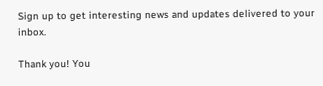Sign up to get interesting news and updates delivered to your inbox.

Thank you! You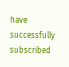have successfully subscribed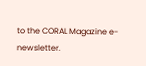to the CORAL Magazine e-newsletter.